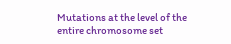Mutations at the level of the entire chromosome set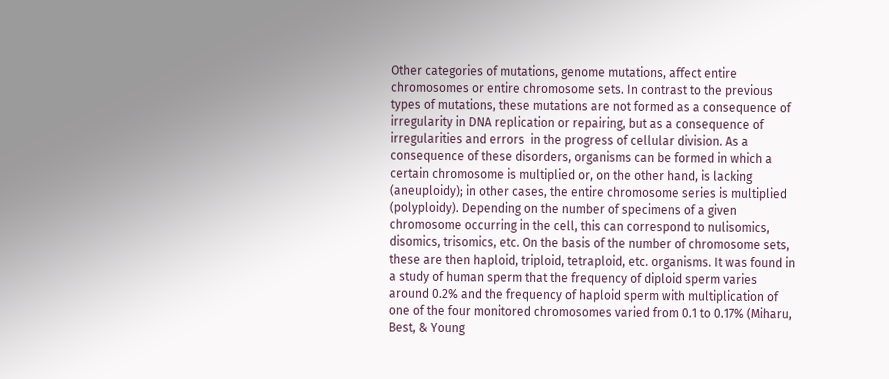Other categories of mutations, genome mutations, affect entire chromosomes or entire chromosome sets. In contrast to the previous types of mutations, these mutations are not formed as a consequence of irregularity in DNA replication or repairing, but as a consequence of irregularities and errors  in the progress of cellular division. As a consequence of these disorders, organisms can be formed in which a certain chromosome is multiplied or, on the other hand, is lacking (aneuploidy); in other cases, the entire chromosome series is multiplied (polyploidy). Depending on the number of specimens of a given chromosome occurring in the cell, this can correspond to nulisomics, disomics, trisomics, etc. On the basis of the number of chromosome sets, these are then haploid, triploid, tetraploid, etc. organisms. It was found in a study of human sperm that the frequency of diploid sperm varies around 0.2% and the frequency of haploid sperm with multiplication of one of the four monitored chromosomes varied from 0.1 to 0.17% (Miharu, Best, & Young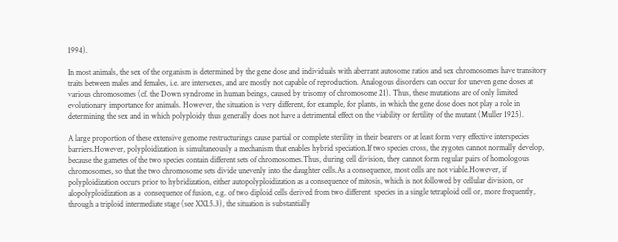1994).

In most animals, the sex of the organism is determined by the gene dose and individuals with aberrant autosome ratios and sex chromosomes have transitory traits between males and females, i.e. are intersexes, and are mostly not capable of reproduction. Analogous disorders can occur for uneven gene doses at various chromosomes (cf. the Down syndrome in human beings, caused by trisomy of chromosome 21). Thus, these mutations are of only limited evolutionary importance for animals. However, the situation is very different, for example, for plants, in which the gene dose does not play a role in determining the sex and in which polyploidy thus generally does not have a detrimental effect on the viability or fertility of the mutant (Muller 1925).

A large proportion of these extensive genome restructurings cause partial or complete sterility in their bearers or at least form very effective interspecies barriers.However, polyploidization is simultaneously a mechanism that enables hybrid speciation.If two species cross, the zygotes cannot normally develop, because the gametes of the two species contain different sets of chromosomes.Thus, during cell division, they cannot form regular pairs of homologous chromosomes, so that the two chromosome sets divide unevenly into the daughter cells.As a consequence, most cells are not viable.However, if polyploidization occurs prior to hybridization, either autopolyploidization as a consequence of mitosis, which is not followed by cellular division, or alopolyploidization as a  consequence of fusion, e.g. of two diploid cells derived from two different  species in a single tetraploid cell or, more frequently, through a triploid intermediate stage (see XXI.5.3), the situation is substantially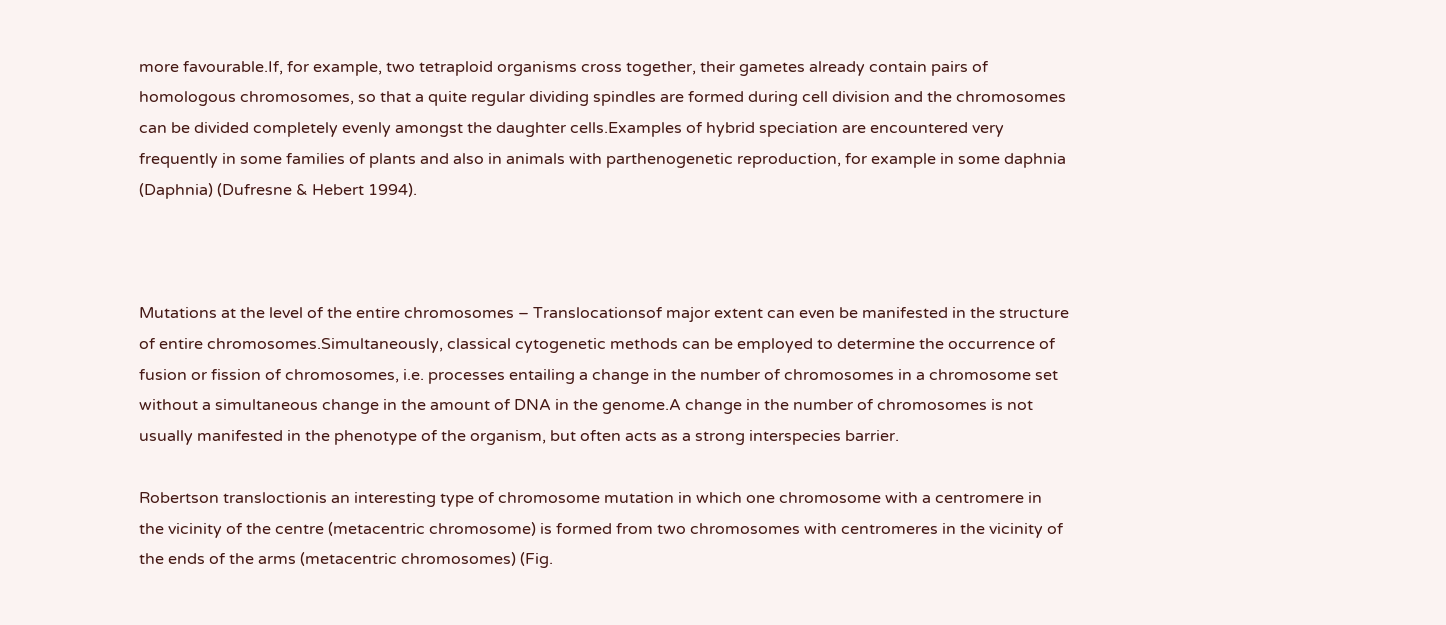more favourable.If, for example, two tetraploid organisms cross together, their gametes already contain pairs of homologous chromosomes, so that a quite regular dividing spindles are formed during cell division and the chromosomes can be divided completely evenly amongst the daughter cells.Examples of hybrid speciation are encountered very frequently in some families of plants and also in animals with parthenogenetic reproduction, for example in some daphnia (Daphnia) (Dufresne & Hebert 1994).



Mutations at the level of the entire chromosomes – Translocationsof major extent can even be manifested in the structure of entire chromosomes.Simultaneously, classical cytogenetic methods can be employed to determine the occurrence of fusion or fission of chromosomes, i.e. processes entailing a change in the number of chromosomes in a chromosome set without a simultaneous change in the amount of DNA in the genome.A change in the number of chromosomes is not usually manifested in the phenotype of the organism, but often acts as a strong interspecies barrier.

Robertson transloctionis an interesting type of chromosome mutation in which one chromosome with a centromere in the vicinity of the centre (metacentric chromosome) is formed from two chromosomes with centromeres in the vicinity of the ends of the arms (metacentric chromosomes) (Fig.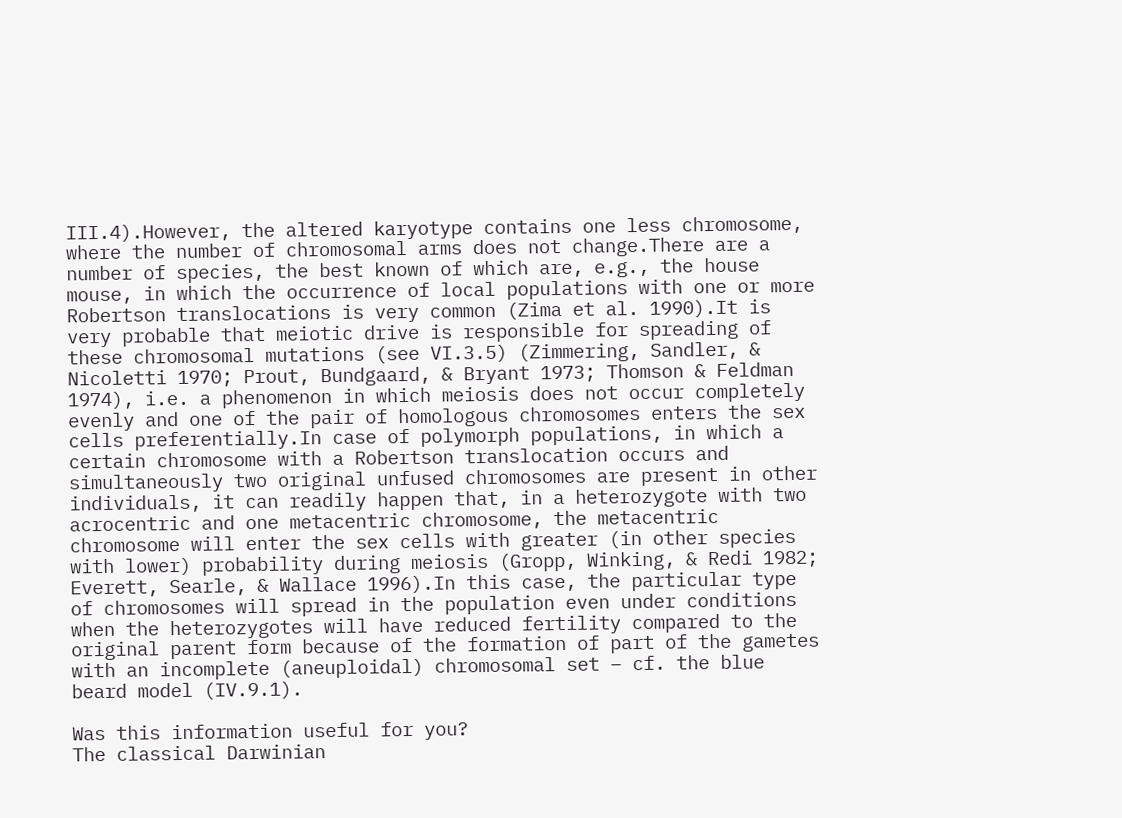III.4).However, the altered karyotype contains one less chromosome, where the number of chromosomal arms does not change.There are a number of species, the best known of which are, e.g., the house mouse, in which the occurrence of local populations with one or more Robertson translocations is very common (Zima et al. 1990).It is very probable that meiotic drive is responsible for spreading of these chromosomal mutations (see VI.3.5) (Zimmering, Sandler, & Nicoletti 1970; Prout, Bundgaard, & Bryant 1973; Thomson & Feldman 1974), i.e. a phenomenon in which meiosis does not occur completely evenly and one of the pair of homologous chromosomes enters the sex cells preferentially.In case of polymorph populations, in which a certain chromosome with a Robertson translocation occurs and simultaneously two original unfused chromosomes are present in other individuals, it can readily happen that, in a heterozygote with two acrocentric and one metacentric chromosome, the metacentric chromosome will enter the sex cells with greater (in other species with lower) probability during meiosis (Gropp, Winking, & Redi 1982; Everett, Searle, & Wallace 1996).In this case, the particular type of chromosomes will spread in the population even under conditions when the heterozygotes will have reduced fertility compared to the original parent form because of the formation of part of the gametes with an incomplete (aneuploidal) chromosomal set – cf. the blue beard model (IV.9.1).

Was this information useful for you?
The classical Darwinian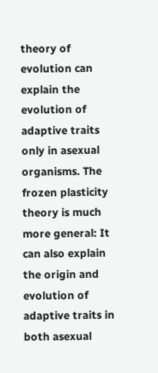theory of evolution can explain the evolution of adaptive traits only in asexual organisms. The frozen plasticity theory is much more general: It can also explain the origin and evolution of adaptive traits in both asexual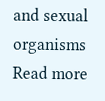and sexual organisms Read more